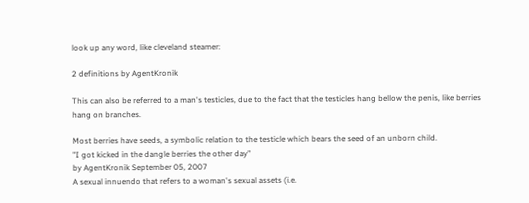look up any word, like cleveland steamer:

2 definitions by AgentKronik

This can also be referred to a man's testicles, due to the fact that the testicles hang bellow the penis, like berries hang on branches.

Most berries have seeds, a symbolic relation to the testicle which bears the seed of an unborn child.
"I got kicked in the dangle berries the other day"
by AgentKronik September 05, 2007
A sexual innuendo that refers to a woman's sexual assets (i.e.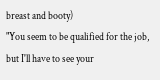breast and booty)
"You seem to be qualified for the job, but I'll have to see your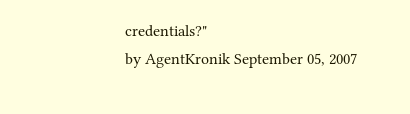credentials?"
by AgentKronik September 05, 2007